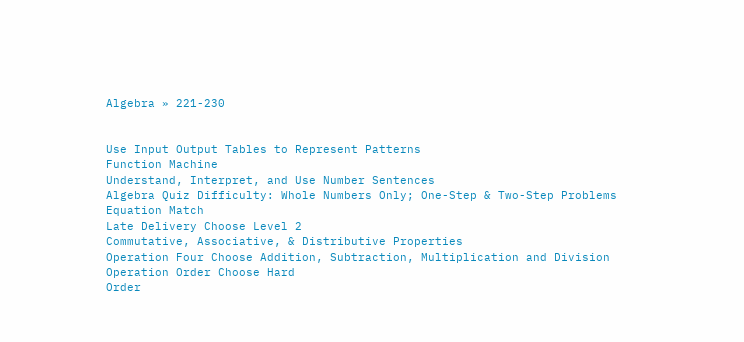Algebra » 221-230


Use Input Output Tables to Represent Patterns
Function Machine
Understand, Interpret, and Use Number Sentences
Algebra Quiz Difficulty: Whole Numbers Only; One-Step & Two-Step Problems
Equation Match
Late Delivery Choose Level 2
Commutative, Associative, & Distributive Properties
Operation Four Choose Addition, Subtraction, Multiplication and Division
Operation Order Choose Hard
Order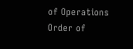of Operations
Order of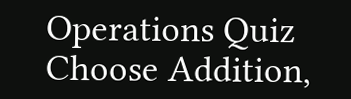Operations Quiz Choose Addition,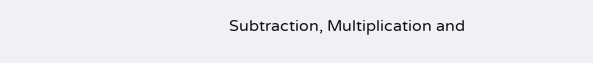Subtraction, Multiplication and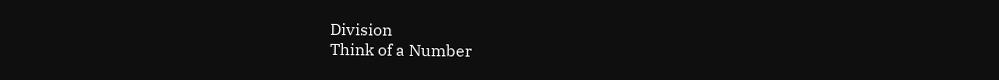Division
Think of a Number